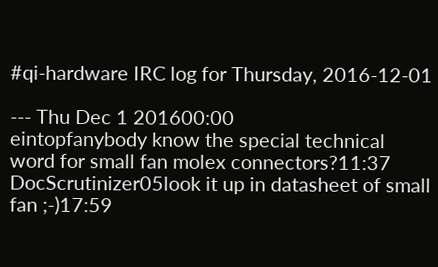#qi-hardware IRC log for Thursday, 2016-12-01

--- Thu Dec 1 201600:00
eintopfanybody know the special technical word for small fan molex connectors?11:37
DocScrutinizer05look it up in datasheet of small fan ;-)17:59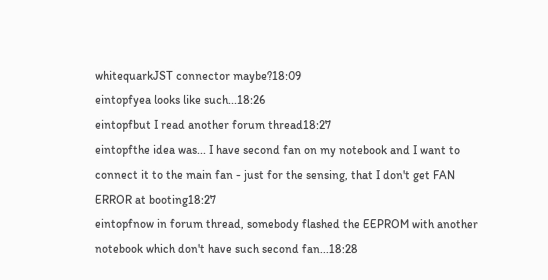whitequarkJST connector maybe?18:09
eintopfyea looks like such...18:26
eintopfbut I read another forum thread18:27
eintopfthe idea was... I have second fan on my notebook and I want to connect it to the main fan - just for the sensing, that I don't get FAN ERROR at booting18:27
eintopfnow in forum thread, somebody flashed the EEPROM with another notebook which don't have such second fan...18:28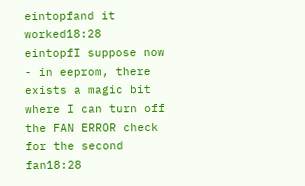eintopfand it worked18:28
eintopfI suppose now - in eeprom, there exists a magic bit where I can turn off the FAN ERROR check for the second fan18:28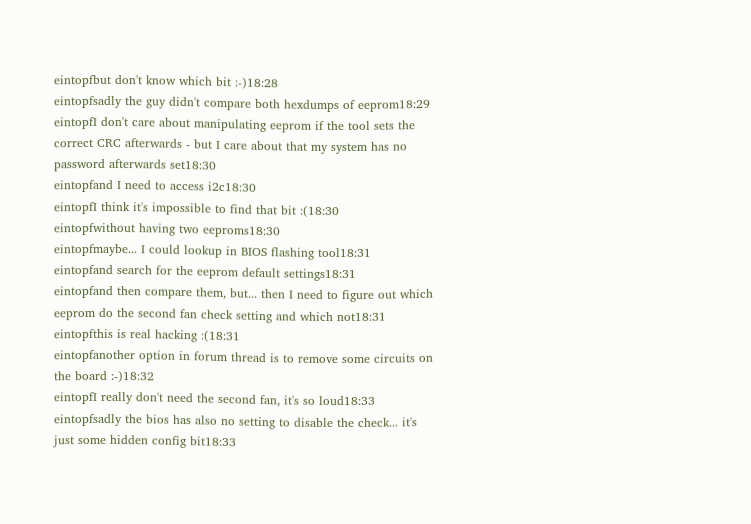eintopfbut don't know which bit :-)18:28
eintopfsadly the guy didn't compare both hexdumps of eeprom18:29
eintopfI don't care about manipulating eeprom if the tool sets the correct CRC afterwards - but I care about that my system has no password afterwards set18:30
eintopfand I need to access i2c18:30
eintopfI think it's impossible to find that bit :(18:30
eintopfwithout having two eeproms18:30
eintopfmaybe... I could lookup in BIOS flashing tool18:31
eintopfand search for the eeprom default settings18:31
eintopfand then compare them, but... then I need to figure out which eeprom do the second fan check setting and which not18:31
eintopfthis is real hacking :(18:31
eintopfanother option in forum thread is to remove some circuits on the board :-)18:32
eintopfI really don't need the second fan, it's so loud18:33
eintopfsadly the bios has also no setting to disable the check... it's just some hidden config bit18:33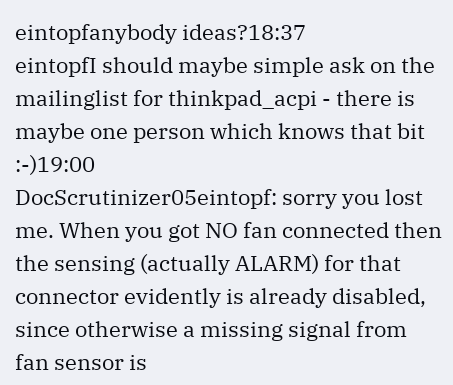eintopfanybody ideas?18:37
eintopfI should maybe simple ask on the mailinglist for thinkpad_acpi - there is maybe one person which knows that bit :-)19:00
DocScrutinizer05eintopf: sorry you lost me. When you got NO fan connected then the sensing (actually ALARM) for that connector evidently is already disabled, since otherwise a missing signal from fan sensor is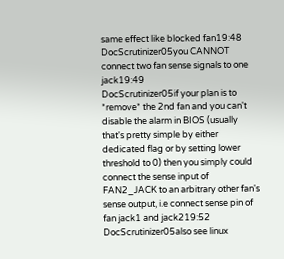same effect like blocked fan19:48
DocScrutinizer05you CANNOT connect two fan sense signals to one jack19:49
DocScrutinizer05if your plan is to *remove* the 2nd fan and you can't disable the alarm in BIOS (usually that's pretty simple by either dedicated flag or by setting lower threshold to 0) then you simply could connect the sense input of FAN2_JACK to an arbitrary other fan's sense output, i.e connect sense pin of fan jack1 and jack219:52
DocScrutinizer05also see linux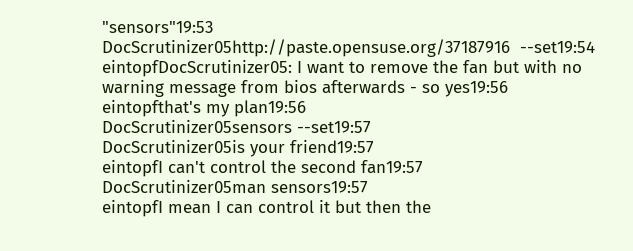"sensors"19:53
DocScrutinizer05http://paste.opensuse.org/37187916  --set19:54
eintopfDocScrutinizer05: I want to remove the fan but with no warning message from bios afterwards - so yes19:56
eintopfthat's my plan19:56
DocScrutinizer05sensors --set19:57
DocScrutinizer05is your friend19:57
eintopfI can't control the second fan19:57
DocScrutinizer05man sensors19:57
eintopfI mean I can control it but then the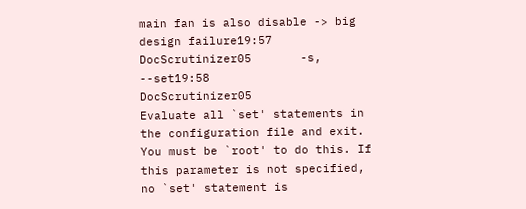main fan is also disable -> big design failure19:57
DocScrutinizer05       -s, --set19:58
DocScrutinizer05              Evaluate all `set' statements in the configuration file and exit. You must be `root' to do this. If this parameter is not specified, no `set' statement is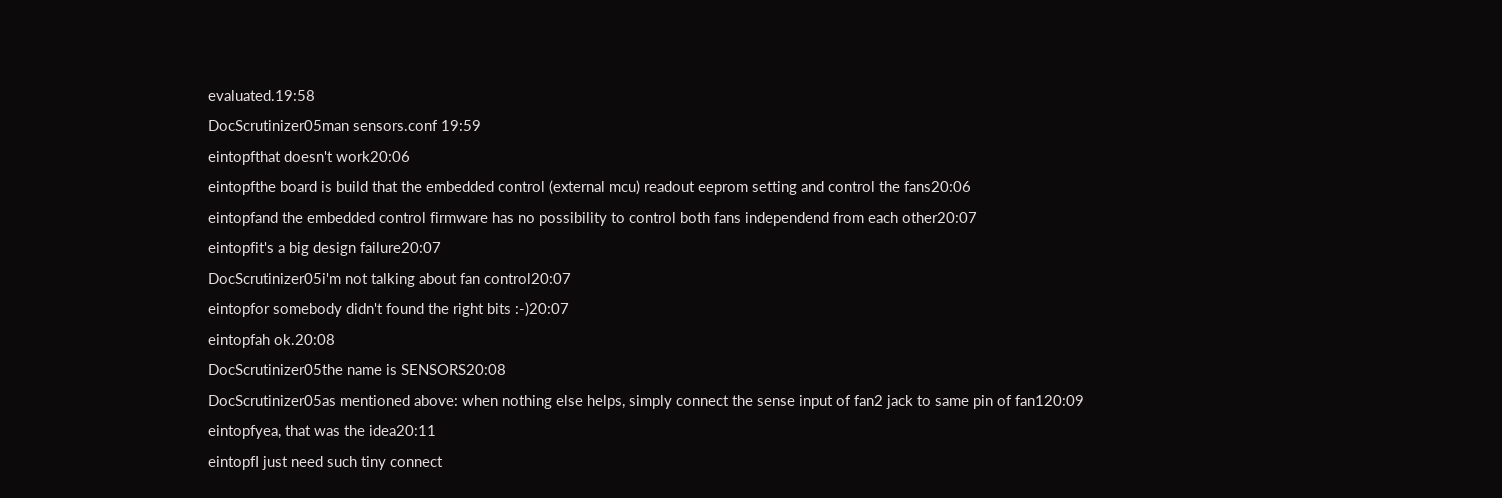evaluated.19:58
DocScrutinizer05man sensors.conf 19:59
eintopfthat doesn't work20:06
eintopfthe board is build that the embedded control (external mcu) readout eeprom setting and control the fans20:06
eintopfand the embedded control firmware has no possibility to control both fans independend from each other20:07
eintopfit's a big design failure20:07
DocScrutinizer05i'm not talking about fan control20:07
eintopfor somebody didn't found the right bits :-)20:07
eintopfah ok.20:08
DocScrutinizer05the name is SENSORS20:08
DocScrutinizer05as mentioned above: when nothing else helps, simply connect the sense input of fan2 jack to same pin of fan120:09
eintopfyea, that was the idea20:11
eintopfI just need such tiny connect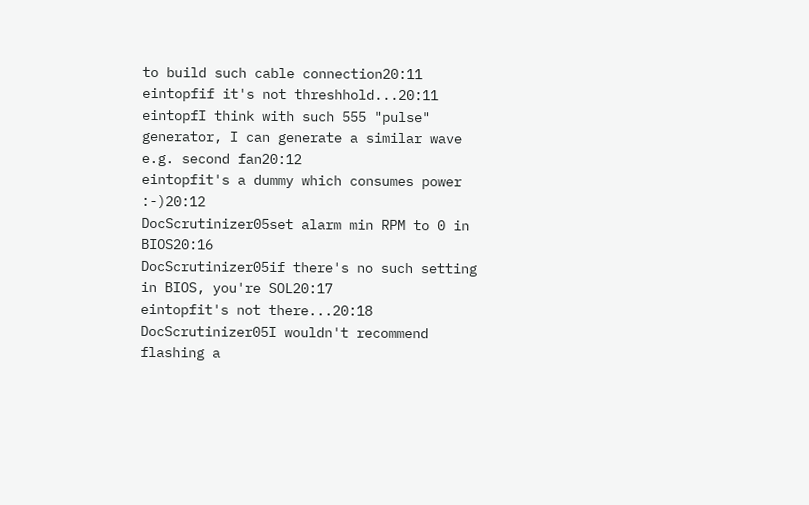to build such cable connection20:11
eintopfif it's not threshhold...20:11
eintopfI think with such 555 "pulse" generator, I can generate a similar wave e.g. second fan20:12
eintopfit's a dummy which consumes power :-)20:12
DocScrutinizer05set alarm min RPM to 0 in BIOS20:16
DocScrutinizer05if there's no such setting in BIOS, you're SOL20:17
eintopfit's not there...20:18
DocScrutinizer05I wouldn't recommend flashing a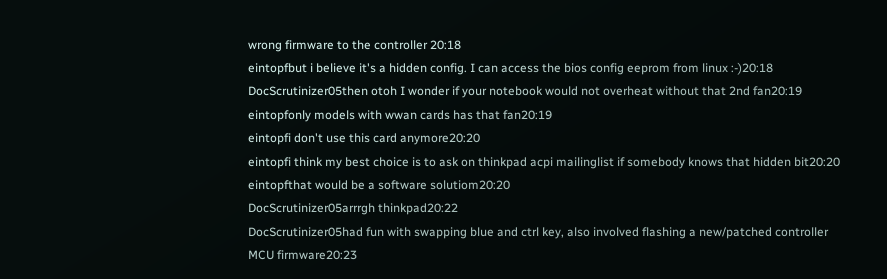wrong firmware to the controller 20:18
eintopfbut i believe it's a hidden config. I can access the bios config eeprom from linux :-)20:18
DocScrutinizer05then otoh I wonder if your notebook would not overheat without that 2nd fan20:19
eintopfonly models with wwan cards has that fan20:19
eintopfi don't use this card anymore20:20
eintopfi think my best choice is to ask on thinkpad acpi mailinglist if somebody knows that hidden bit20:20
eintopfthat would be a software solutiom20:20
DocScrutinizer05arrrgh thinkpad20:22
DocScrutinizer05had fun with swapping blue and ctrl key, also involved flashing a new/patched controller MCU firmware20:23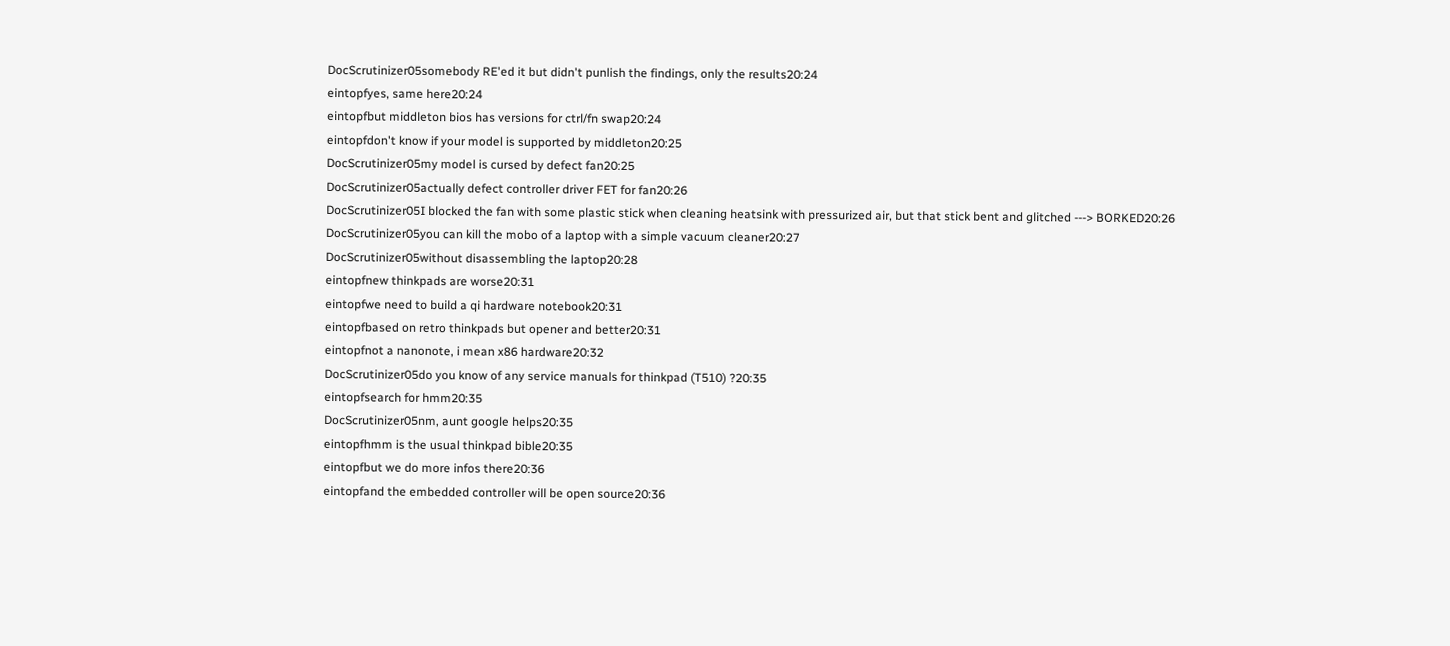DocScrutinizer05somebody RE'ed it but didn't punlish the findings, only the results20:24
eintopfyes, same here20:24
eintopfbut middleton bios has versions for ctrl/fn swap20:24
eintopfdon't know if your model is supported by middleton20:25
DocScrutinizer05my model is cursed by defect fan20:25
DocScrutinizer05actually defect controller driver FET for fan20:26
DocScrutinizer05I blocked the fan with some plastic stick when cleaning heatsink with pressurized air, but that stick bent and glitched ---> BORKED20:26
DocScrutinizer05you can kill the mobo of a laptop with a simple vacuum cleaner20:27
DocScrutinizer05without disassembling the laptop20:28
eintopfnew thinkpads are worse20:31
eintopfwe need to build a qi hardware notebook20:31
eintopfbased on retro thinkpads but opener and better20:31
eintopfnot a nanonote, i mean x86 hardware20:32
DocScrutinizer05do you know of any service manuals for thinkpad (T510) ?20:35
eintopfsearch for hmm20:35
DocScrutinizer05nm, aunt google helps20:35
eintopfhmm is the usual thinkpad bible20:35
eintopfbut we do more infos there20:36
eintopfand the embedded controller will be open source20:36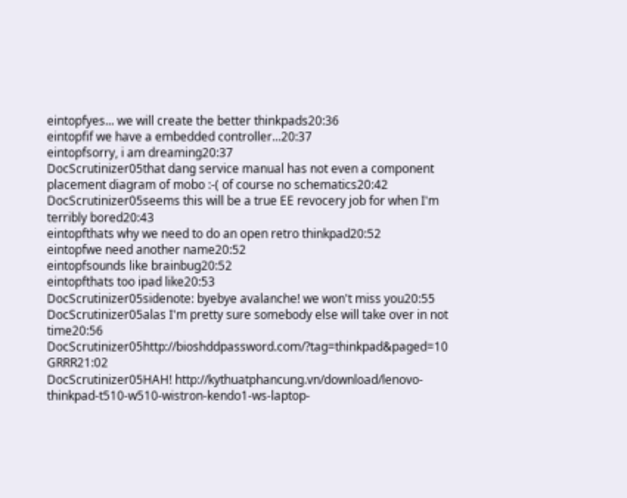eintopfyes... we will create the better thinkpads20:36
eintopfif we have a embedded controller...20:37
eintopfsorry, i am dreaming20:37
DocScrutinizer05that dang service manual has not even a component placement diagram of mobo :-( of course no schematics20:42
DocScrutinizer05seems this will be a true EE revocery job for when I'm terribly bored20:43
eintopfthats why we need to do an open retro thinkpad20:52
eintopfwe need another name20:52
eintopfsounds like brainbug20:52
eintopfthats too ipad like20:53
DocScrutinizer05sidenote: byebye avalanche! we won't miss you20:55
DocScrutinizer05alas I'm pretty sure somebody else will take over in not time20:56
DocScrutinizer05http://bioshddpassword.com/?tag=thinkpad&paged=10 GRRR21:02
DocScrutinizer05HAH! http://kythuatphancung.vn/download/lenovo-thinkpad-t510-w510-wistron-kendo1-ws-laptop-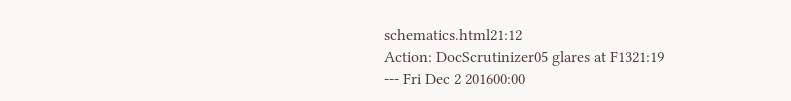schematics.html21:12
Action: DocScrutinizer05 glares at F1321:19
--- Fri Dec 2 201600:00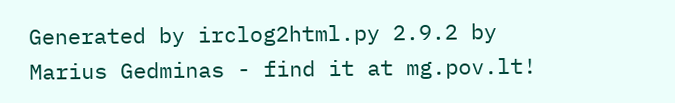Generated by irclog2html.py 2.9.2 by Marius Gedminas - find it at mg.pov.lt!